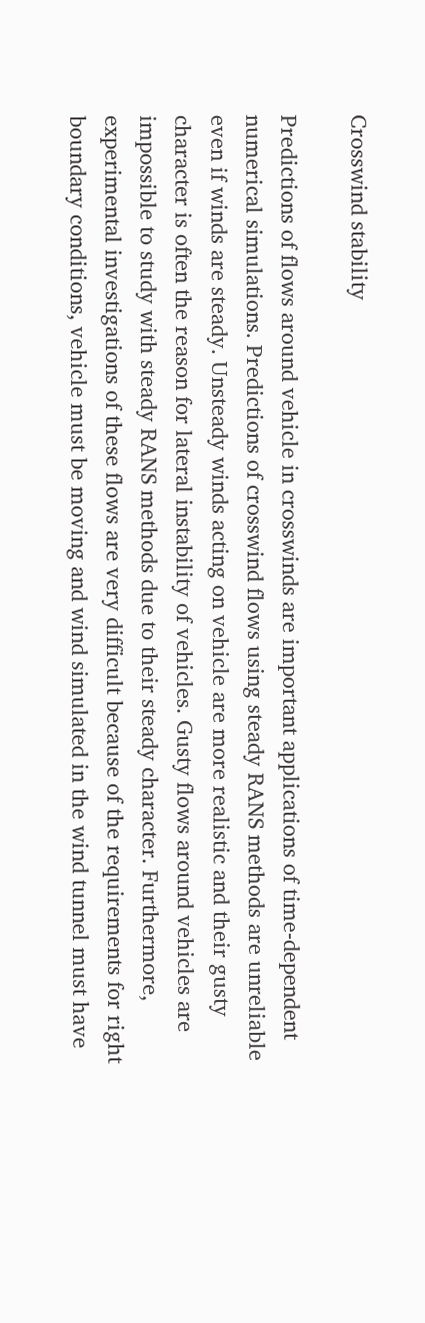Crosswind stability

Predictions of flows around vehicle in crosswinds are important applications of time-dependent numerical simulations. Predictions of crosswind flows using steady RANS methods are unreliable even if winds are steady. Unsteady winds acting on vehicle are more realistic and their gusty character is often the reason for lateral instability of vehicles. Gusty flows around vehicles are impossible to study with steady RANS methods due to their steady character. Furthermore, experimental investigations of these flows are very difficult because of the requirements for right boundary conditions, vehicle must be moving and wind simulated in the wind tunnel must have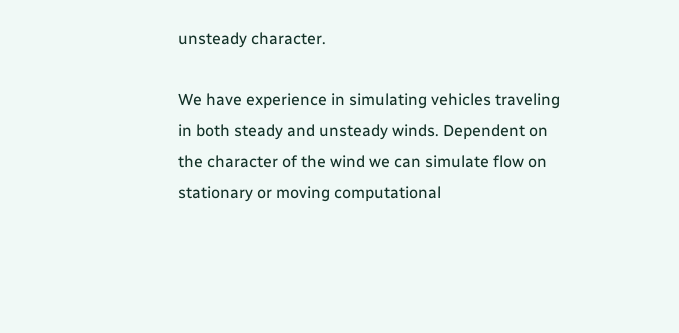unsteady character.

We have experience in simulating vehicles traveling in both steady and unsteady winds. Dependent on the character of the wind we can simulate flow on stationary or moving computational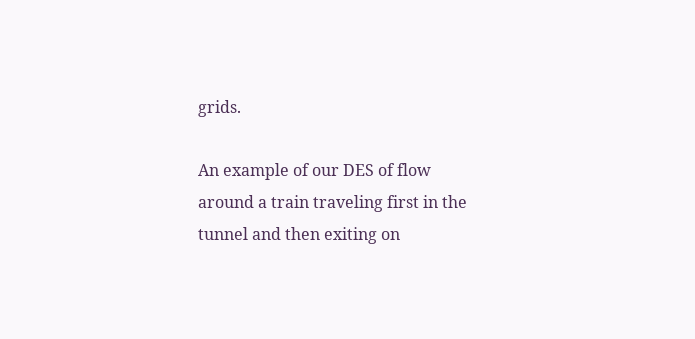grids.

An example of our DES of flow around a train traveling first in the tunnel and then exiting on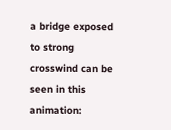a bridge exposed to strong crosswind can be seen in this animation: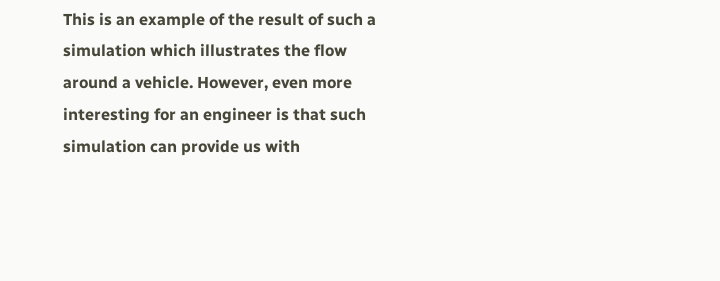This is an example of the result of such a simulation which illustrates the flow around a vehicle. However, even more interesting for an engineer is that such simulation can provide us with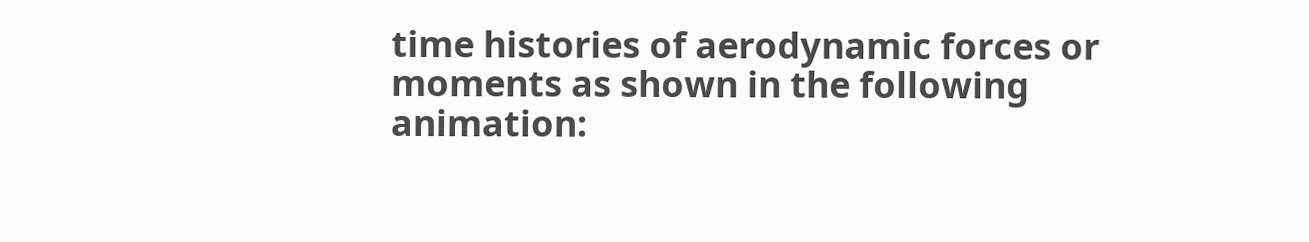time histories of aerodynamic forces or moments as shown in the following animation: